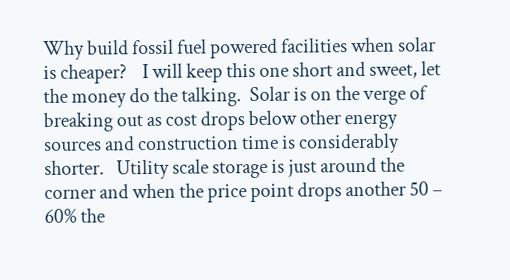Why build fossil fuel powered facilities when solar is cheaper?    I will keep this one short and sweet, let the money do the talking.  Solar is on the verge of breaking out as cost drops below other energy sources and construction time is considerably shorter.   Utility scale storage is just around the corner and when the price point drops another 50 – 60% the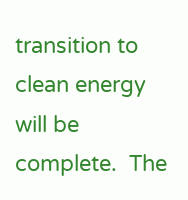transition to clean energy will be complete.  The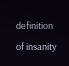definition of insanity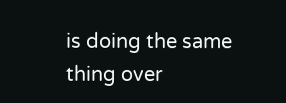is doing the same thing over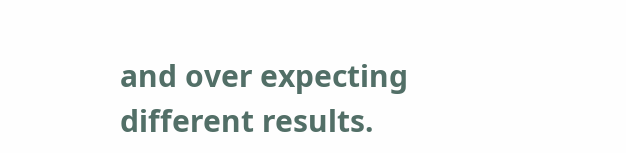and over expecting different results.